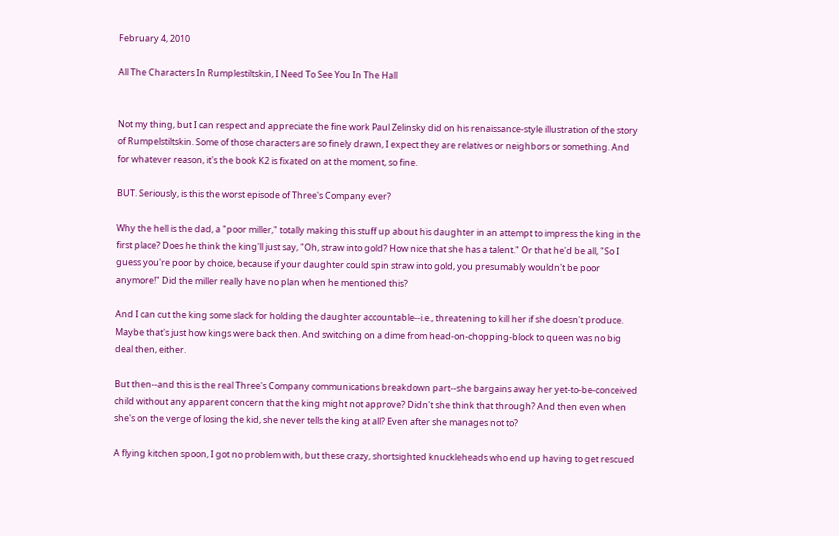February 4, 2010

All The Characters In Rumplestiltskin, I Need To See You In The Hall


Not my thing, but I can respect and appreciate the fine work Paul Zelinsky did on his renaissance-style illustration of the story of Rumpelstiltskin. Some of those characters are so finely drawn, I expect they are relatives or neighbors or something. And for whatever reason, it's the book K2 is fixated on at the moment, so fine.

BUT. Seriously, is this the worst episode of Three's Company ever?

Why the hell is the dad, a "poor miller," totally making this stuff up about his daughter in an attempt to impress the king in the first place? Does he think the king'll just say, "Oh, straw into gold? How nice that she has a talent." Or that he'd be all, "So I guess you're poor by choice, because if your daughter could spin straw into gold, you presumably wouldn't be poor anymore!" Did the miller really have no plan when he mentioned this?

And I can cut the king some slack for holding the daughter accountable--i.e., threatening to kill her if she doesn't produce. Maybe that's just how kings were back then. And switching on a dime from head-on-chopping-block to queen was no big deal then, either.

But then--and this is the real Three's Company communications breakdown part--she bargains away her yet-to-be-conceived child without any apparent concern that the king might not approve? Didn't she think that through? And then even when she's on the verge of losing the kid, she never tells the king at all? Even after she manages not to?

A flying kitchen spoon, I got no problem with, but these crazy, shortsighted knuckleheads who end up having to get rescued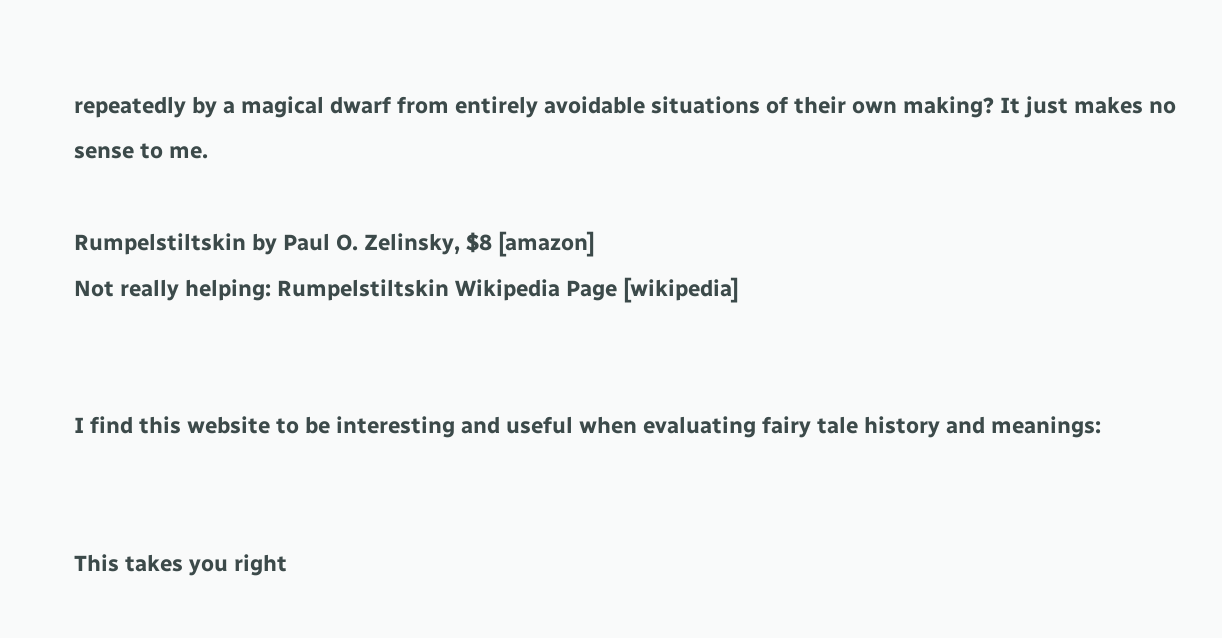repeatedly by a magical dwarf from entirely avoidable situations of their own making? It just makes no sense to me.

Rumpelstiltskin by Paul O. Zelinsky, $8 [amazon]
Not really helping: Rumpelstiltskin Wikipedia Page [wikipedia]


I find this website to be interesting and useful when evaluating fairy tale history and meanings:


This takes you right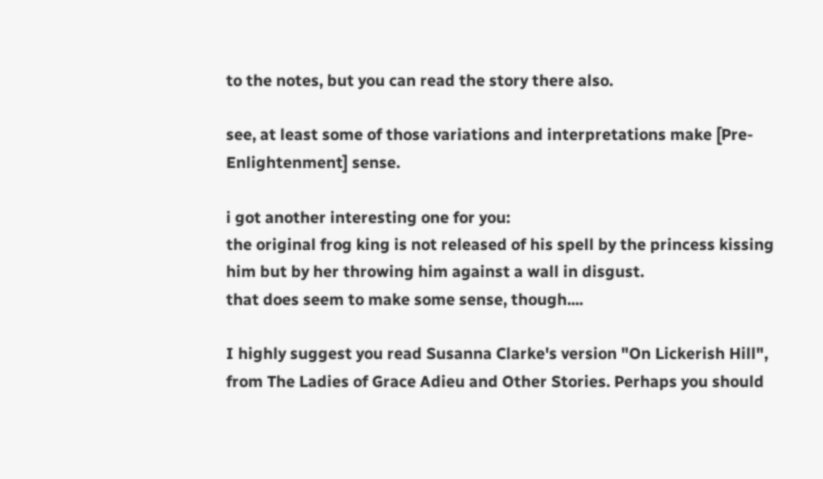to the notes, but you can read the story there also.

see, at least some of those variations and interpretations make [Pre-Enlightenment] sense.

i got another interesting one for you:
the original frog king is not released of his spell by the princess kissing him but by her throwing him against a wall in disgust.
that does seem to make some sense, though....

I highly suggest you read Susanna Clarke's version "On Lickerish Hill", from The Ladies of Grace Adieu and Other Stories. Perhaps you should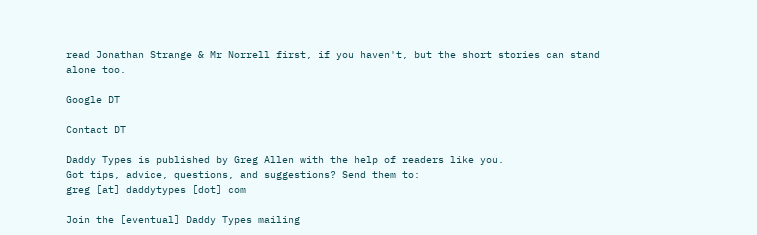read Jonathan Strange & Mr Norrell first, if you haven't, but the short stories can stand alone too.

Google DT

Contact DT

Daddy Types is published by Greg Allen with the help of readers like you.
Got tips, advice, questions, and suggestions? Send them to:
greg [at] daddytypes [dot] com

Join the [eventual] Daddy Types mailing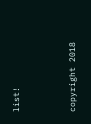list!



copyright 2018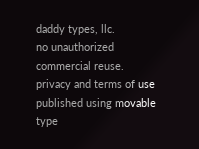daddy types, llc.
no unauthorized commercial reuse.
privacy and terms of use
published using movable type